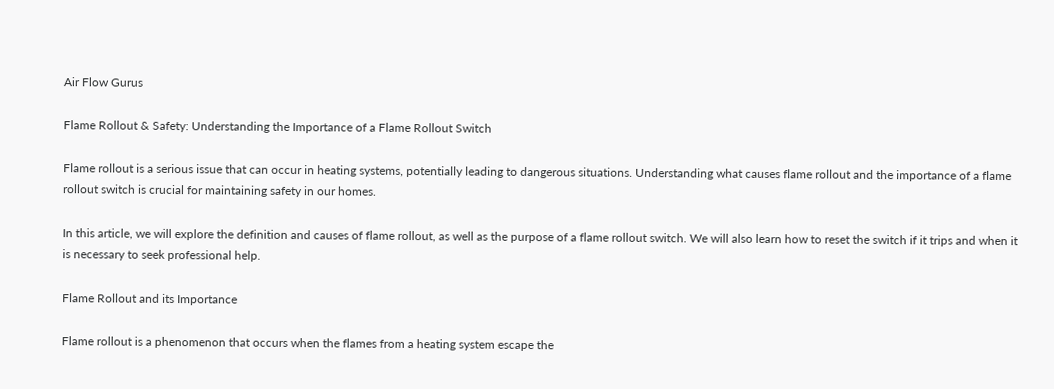Air Flow Gurus

Flame Rollout & Safety: Understanding the Importance of a Flame Rollout Switch

Flame rollout is a serious issue that can occur in heating systems, potentially leading to dangerous situations. Understanding what causes flame rollout and the importance of a flame rollout switch is crucial for maintaining safety in our homes.

In this article, we will explore the definition and causes of flame rollout, as well as the purpose of a flame rollout switch. We will also learn how to reset the switch if it trips and when it is necessary to seek professional help.

Flame Rollout and its Importance

Flame rollout is a phenomenon that occurs when the flames from a heating system escape the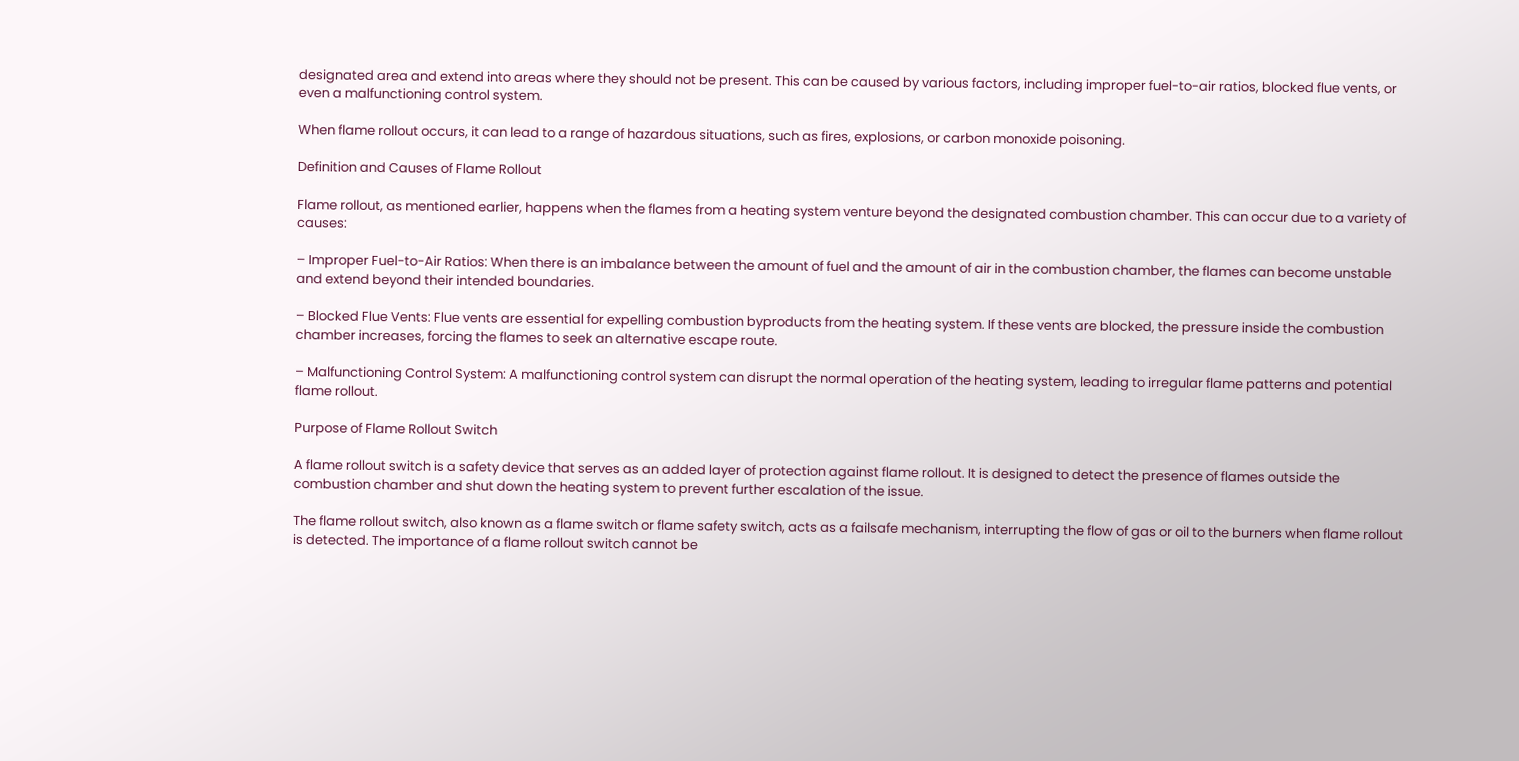designated area and extend into areas where they should not be present. This can be caused by various factors, including improper fuel-to-air ratios, blocked flue vents, or even a malfunctioning control system.

When flame rollout occurs, it can lead to a range of hazardous situations, such as fires, explosions, or carbon monoxide poisoning.

Definition and Causes of Flame Rollout

Flame rollout, as mentioned earlier, happens when the flames from a heating system venture beyond the designated combustion chamber. This can occur due to a variety of causes:

– Improper Fuel-to-Air Ratios: When there is an imbalance between the amount of fuel and the amount of air in the combustion chamber, the flames can become unstable and extend beyond their intended boundaries.

– Blocked Flue Vents: Flue vents are essential for expelling combustion byproducts from the heating system. If these vents are blocked, the pressure inside the combustion chamber increases, forcing the flames to seek an alternative escape route.

– Malfunctioning Control System: A malfunctioning control system can disrupt the normal operation of the heating system, leading to irregular flame patterns and potential flame rollout.

Purpose of Flame Rollout Switch

A flame rollout switch is a safety device that serves as an added layer of protection against flame rollout. It is designed to detect the presence of flames outside the combustion chamber and shut down the heating system to prevent further escalation of the issue.

The flame rollout switch, also known as a flame switch or flame safety switch, acts as a failsafe mechanism, interrupting the flow of gas or oil to the burners when flame rollout is detected. The importance of a flame rollout switch cannot be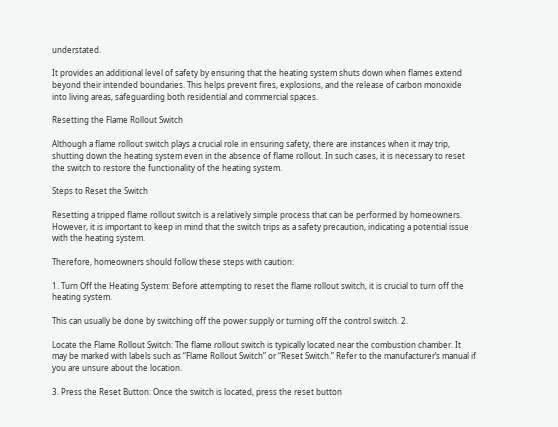understated.

It provides an additional level of safety by ensuring that the heating system shuts down when flames extend beyond their intended boundaries. This helps prevent fires, explosions, and the release of carbon monoxide into living areas, safeguarding both residential and commercial spaces.

Resetting the Flame Rollout Switch

Although a flame rollout switch plays a crucial role in ensuring safety, there are instances when it may trip, shutting down the heating system even in the absence of flame rollout. In such cases, it is necessary to reset the switch to restore the functionality of the heating system.

Steps to Reset the Switch

Resetting a tripped flame rollout switch is a relatively simple process that can be performed by homeowners. However, it is important to keep in mind that the switch trips as a safety precaution, indicating a potential issue with the heating system.

Therefore, homeowners should follow these steps with caution:

1. Turn Off the Heating System: Before attempting to reset the flame rollout switch, it is crucial to turn off the heating system.

This can usually be done by switching off the power supply or turning off the control switch. 2.

Locate the Flame Rollout Switch: The flame rollout switch is typically located near the combustion chamber. It may be marked with labels such as “Flame Rollout Switch” or “Reset Switch.” Refer to the manufacturer’s manual if you are unsure about the location.

3. Press the Reset Button: Once the switch is located, press the reset button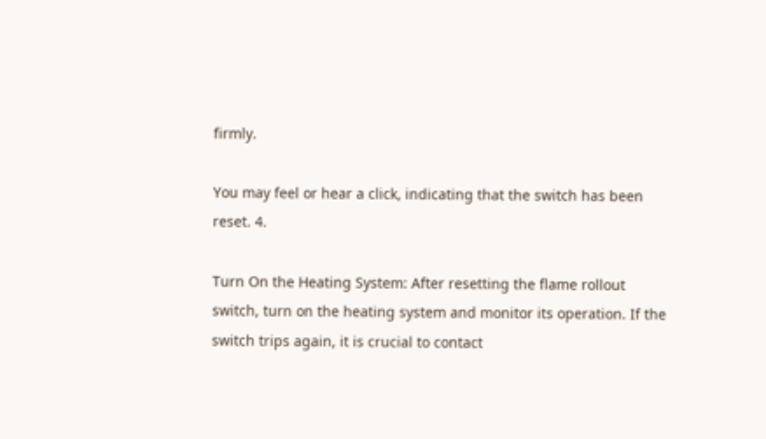firmly.

You may feel or hear a click, indicating that the switch has been reset. 4.

Turn On the Heating System: After resetting the flame rollout switch, turn on the heating system and monitor its operation. If the switch trips again, it is crucial to contact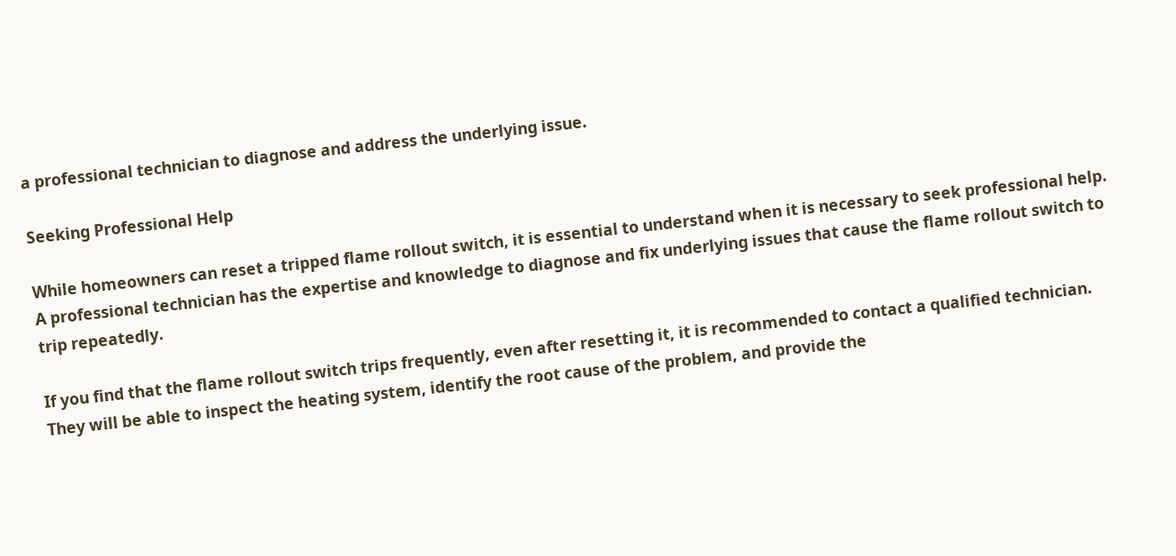a professional technician to diagnose and address the underlying issue.

Seeking Professional Help

While homeowners can reset a tripped flame rollout switch, it is essential to understand when it is necessary to seek professional help. A professional technician has the expertise and knowledge to diagnose and fix underlying issues that cause the flame rollout switch to trip repeatedly.

If you find that the flame rollout switch trips frequently, even after resetting it, it is recommended to contact a qualified technician. They will be able to inspect the heating system, identify the root cause of the problem, and provide the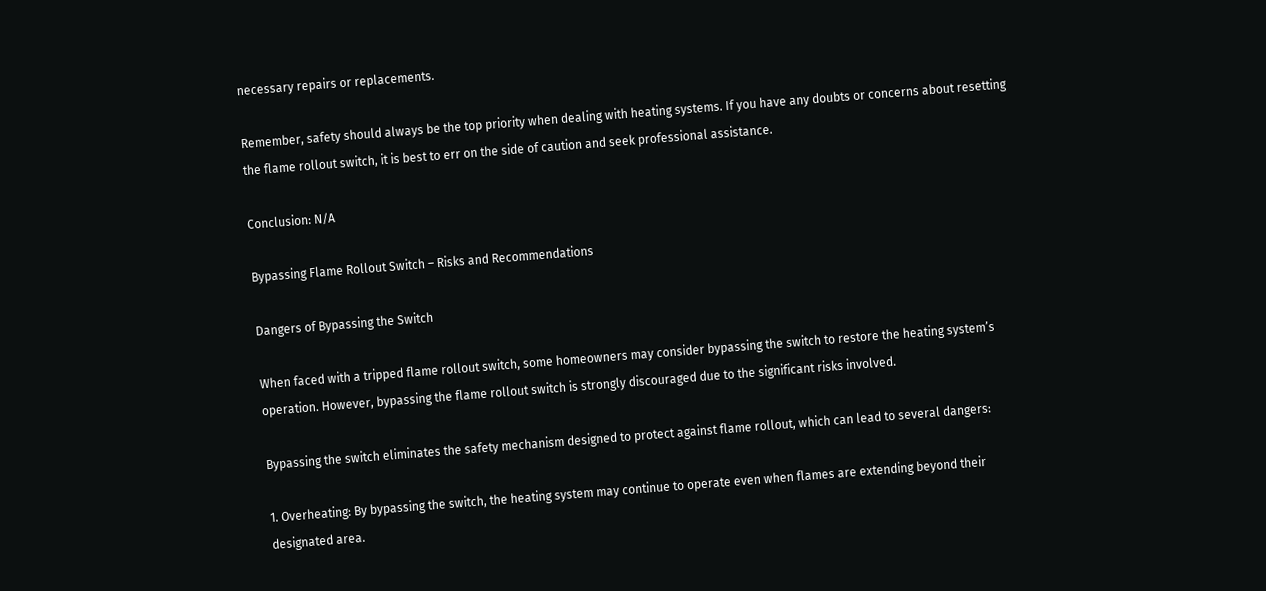necessary repairs or replacements.

Remember, safety should always be the top priority when dealing with heating systems. If you have any doubts or concerns about resetting the flame rollout switch, it is best to err on the side of caution and seek professional assistance.

Conclusion: N/A

Bypassing Flame Rollout Switch – Risks and Recommendations

Dangers of Bypassing the Switch

When faced with a tripped flame rollout switch, some homeowners may consider bypassing the switch to restore the heating system’s operation. However, bypassing the flame rollout switch is strongly discouraged due to the significant risks involved.

Bypassing the switch eliminates the safety mechanism designed to protect against flame rollout, which can lead to several dangers:

1. Overheating: By bypassing the switch, the heating system may continue to operate even when flames are extending beyond their designated area.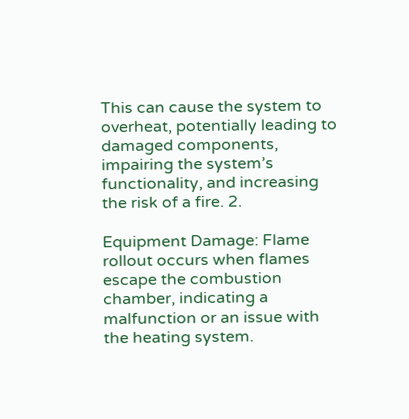This can cause the system to overheat, potentially leading to damaged components, impairing the system’s functionality, and increasing the risk of a fire. 2.

Equipment Damage: Flame rollout occurs when flames escape the combustion chamber, indicating a malfunction or an issue with the heating system.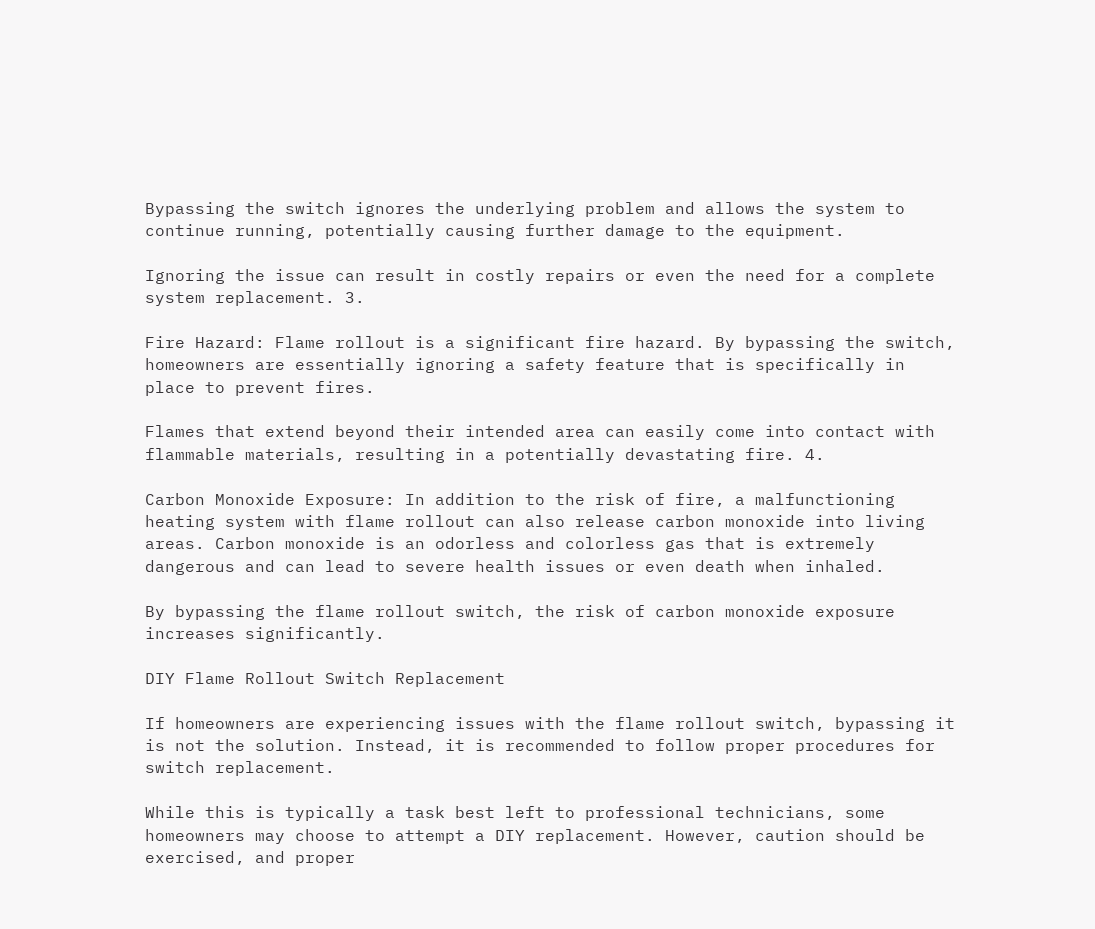Bypassing the switch ignores the underlying problem and allows the system to continue running, potentially causing further damage to the equipment.

Ignoring the issue can result in costly repairs or even the need for a complete system replacement. 3.

Fire Hazard: Flame rollout is a significant fire hazard. By bypassing the switch, homeowners are essentially ignoring a safety feature that is specifically in place to prevent fires.

Flames that extend beyond their intended area can easily come into contact with flammable materials, resulting in a potentially devastating fire. 4.

Carbon Monoxide Exposure: In addition to the risk of fire, a malfunctioning heating system with flame rollout can also release carbon monoxide into living areas. Carbon monoxide is an odorless and colorless gas that is extremely dangerous and can lead to severe health issues or even death when inhaled.

By bypassing the flame rollout switch, the risk of carbon monoxide exposure increases significantly.

DIY Flame Rollout Switch Replacement

If homeowners are experiencing issues with the flame rollout switch, bypassing it is not the solution. Instead, it is recommended to follow proper procedures for switch replacement.

While this is typically a task best left to professional technicians, some homeowners may choose to attempt a DIY replacement. However, caution should be exercised, and proper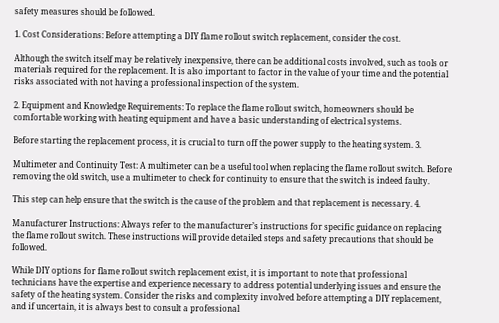safety measures should be followed.

1. Cost Considerations: Before attempting a DIY flame rollout switch replacement, consider the cost.

Although the switch itself may be relatively inexpensive, there can be additional costs involved, such as tools or materials required for the replacement. It is also important to factor in the value of your time and the potential risks associated with not having a professional inspection of the system.

2. Equipment and Knowledge Requirements: To replace the flame rollout switch, homeowners should be comfortable working with heating equipment and have a basic understanding of electrical systems.

Before starting the replacement process, it is crucial to turn off the power supply to the heating system. 3.

Multimeter and Continuity Test: A multimeter can be a useful tool when replacing the flame rollout switch. Before removing the old switch, use a multimeter to check for continuity to ensure that the switch is indeed faulty.

This step can help ensure that the switch is the cause of the problem and that replacement is necessary. 4.

Manufacturer Instructions: Always refer to the manufacturer’s instructions for specific guidance on replacing the flame rollout switch. These instructions will provide detailed steps and safety precautions that should be followed.

While DIY options for flame rollout switch replacement exist, it is important to note that professional technicians have the expertise and experience necessary to address potential underlying issues and ensure the safety of the heating system. Consider the risks and complexity involved before attempting a DIY replacement, and if uncertain, it is always best to consult a professional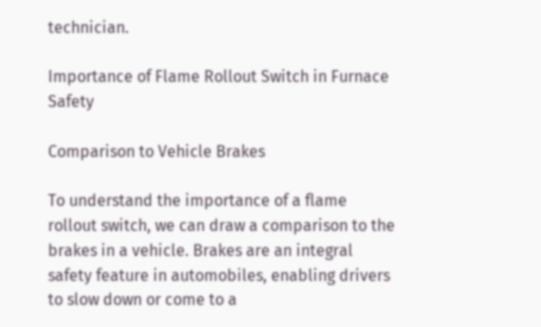technician.

Importance of Flame Rollout Switch in Furnace Safety

Comparison to Vehicle Brakes

To understand the importance of a flame rollout switch, we can draw a comparison to the brakes in a vehicle. Brakes are an integral safety feature in automobiles, enabling drivers to slow down or come to a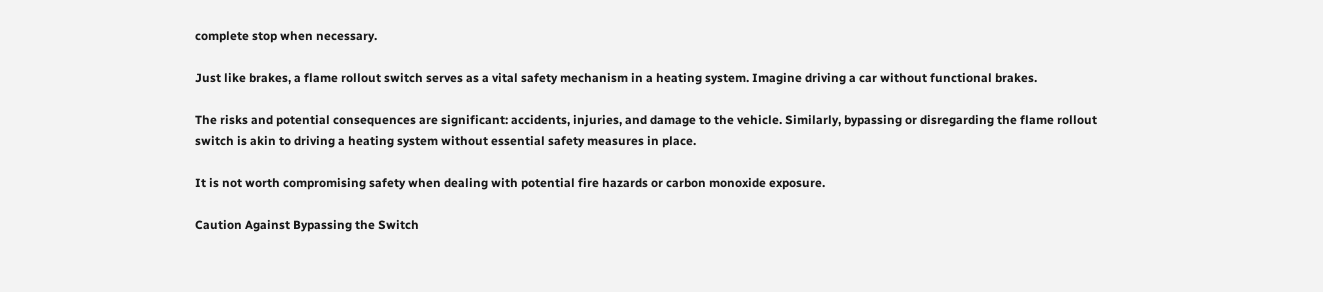complete stop when necessary.

Just like brakes, a flame rollout switch serves as a vital safety mechanism in a heating system. Imagine driving a car without functional brakes.

The risks and potential consequences are significant: accidents, injuries, and damage to the vehicle. Similarly, bypassing or disregarding the flame rollout switch is akin to driving a heating system without essential safety measures in place.

It is not worth compromising safety when dealing with potential fire hazards or carbon monoxide exposure.

Caution Against Bypassing the Switch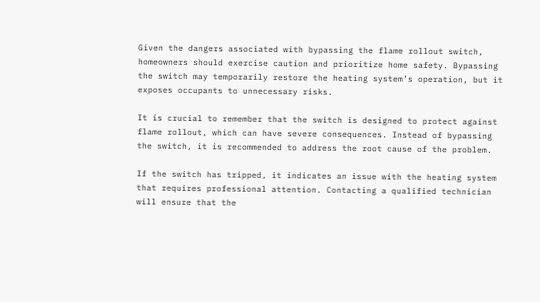Given the dangers associated with bypassing the flame rollout switch, homeowners should exercise caution and prioritize home safety. Bypassing the switch may temporarily restore the heating system’s operation, but it exposes occupants to unnecessary risks.

It is crucial to remember that the switch is designed to protect against flame rollout, which can have severe consequences. Instead of bypassing the switch, it is recommended to address the root cause of the problem.

If the switch has tripped, it indicates an issue with the heating system that requires professional attention. Contacting a qualified technician will ensure that the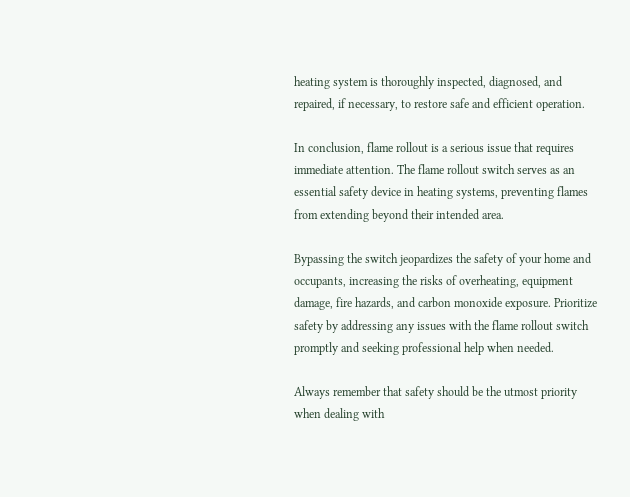heating system is thoroughly inspected, diagnosed, and repaired, if necessary, to restore safe and efficient operation.

In conclusion, flame rollout is a serious issue that requires immediate attention. The flame rollout switch serves as an essential safety device in heating systems, preventing flames from extending beyond their intended area.

Bypassing the switch jeopardizes the safety of your home and occupants, increasing the risks of overheating, equipment damage, fire hazards, and carbon monoxide exposure. Prioritize safety by addressing any issues with the flame rollout switch promptly and seeking professional help when needed.

Always remember that safety should be the utmost priority when dealing with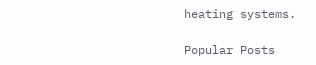heating systems.

Popular Posts